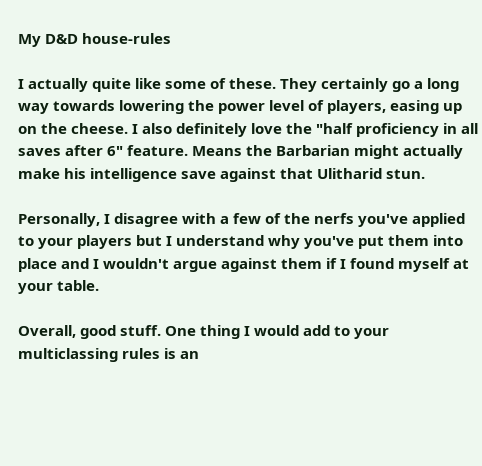My D&D house-rules

I actually quite like some of these. They certainly go a long way towards lowering the power level of players, easing up on the cheese. I also definitely love the "half proficiency in all saves after 6" feature. Means the Barbarian might actually make his intelligence save against that Ulitharid stun.

Personally, I disagree with a few of the nerfs you've applied to your players but I understand why you've put them into place and I wouldn't argue against them if I found myself at your table.

Overall, good stuff. One thing I would add to your multiclassing rules is an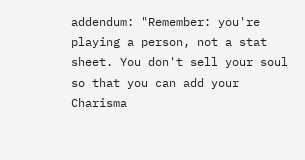addendum: "Remember: you're playing a person, not a stat sheet. You don't sell your soul so that you can add your Charisma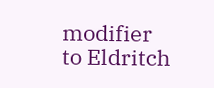modifier to Eldritch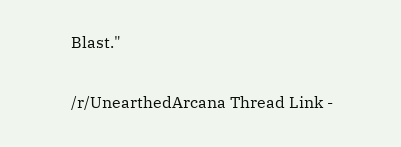Blast."

/r/UnearthedArcana Thread Link -